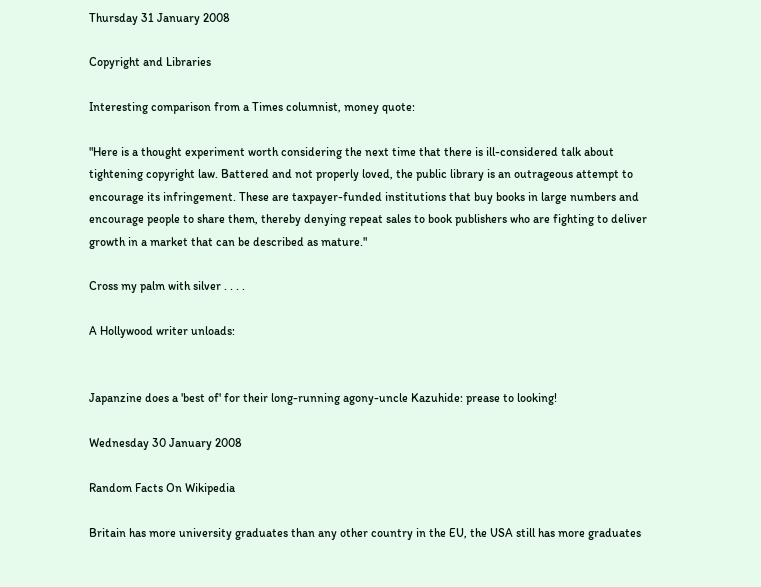Thursday 31 January 2008

Copyright and Libraries

Interesting comparison from a Times columnist, money quote:

"Here is a thought experiment worth considering the next time that there is ill-considered talk about tightening copyright law. Battered and not properly loved, the public library is an outrageous attempt to encourage its infringement. These are taxpayer-funded institutions that buy books in large numbers and encourage people to share them, thereby denying repeat sales to book publishers who are fighting to deliver growth in a market that can be described as mature."

Cross my palm with silver . . . .

A Hollywood writer unloads:


Japanzine does a 'best of' for their long-running agony-uncle Kazuhide: prease to looking!

Wednesday 30 January 2008

Random Facts On Wikipedia

Britain has more university graduates than any other country in the EU, the USA still has more graduates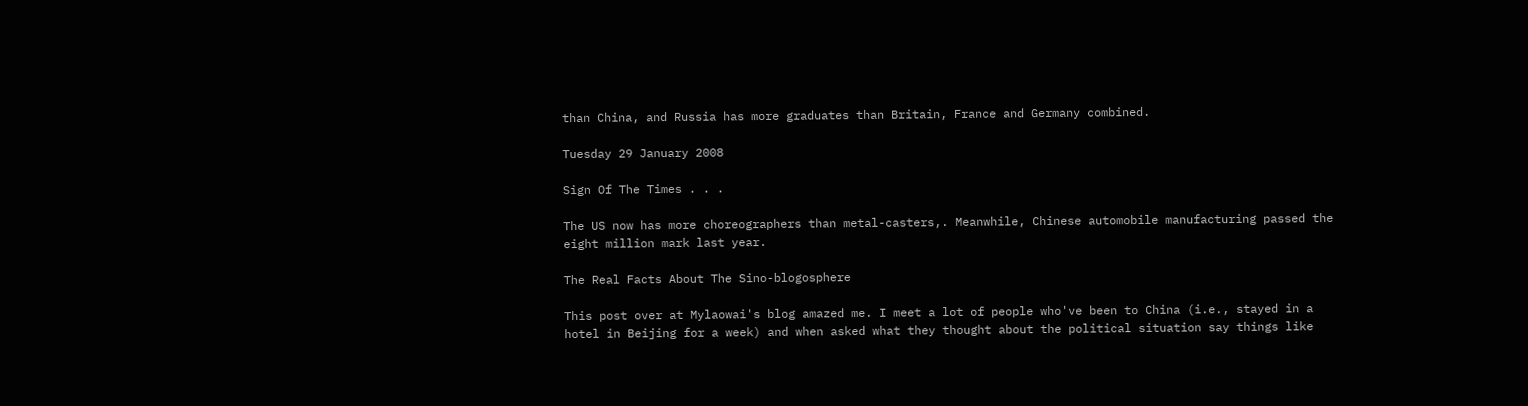than China, and Russia has more graduates than Britain, France and Germany combined.

Tuesday 29 January 2008

Sign Of The Times . . .

The US now has more choreographers than metal-casters,. Meanwhile, Chinese automobile manufacturing passed the eight million mark last year.

The Real Facts About The Sino-blogosphere

This post over at Mylaowai's blog amazed me. I meet a lot of people who've been to China (i.e., stayed in a hotel in Beijing for a week) and when asked what they thought about the political situation say things like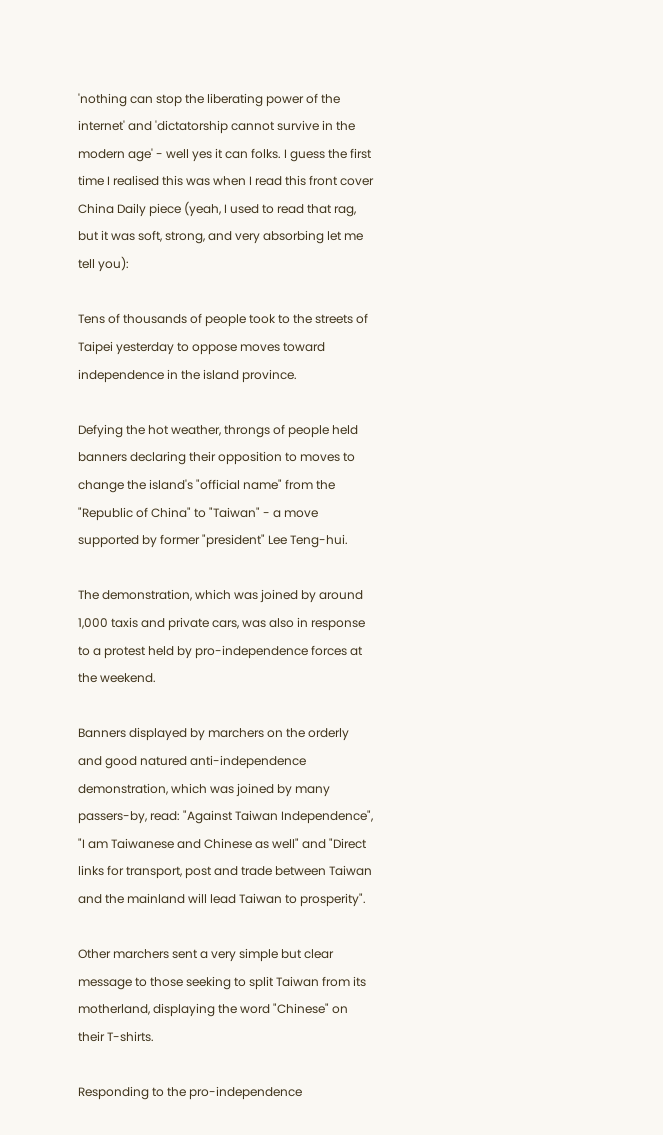'nothing can stop the liberating power of the internet' and 'dictatorship cannot survive in the modern age' - well yes it can folks. I guess the first time I realised this was when I read this front cover China Daily piece (yeah, I used to read that rag, but it was soft, strong, and very absorbing let me tell you):

Tens of thousands of people took to the streets of Taipei yesterday to oppose moves toward independence in the island province.

Defying the hot weather, throngs of people held banners declaring their opposition to moves to change the island's "official name" from the "Republic of China" to "Taiwan" - a move supported by former "president" Lee Teng-hui.

The demonstration, which was joined by around 1,000 taxis and private cars, was also in response to a protest held by pro-independence forces at the weekend.

Banners displayed by marchers on the orderly and good natured anti-independence demonstration, which was joined by many passers-by, read: "Against Taiwan Independence", "I am Taiwanese and Chinese as well" and "Direct links for transport, post and trade between Taiwan and the mainland will lead Taiwan to prosperity".

Other marchers sent a very simple but clear message to those seeking to split Taiwan from its motherland, displaying the word "Chinese" on their T-shirts.

Responding to the pro-independence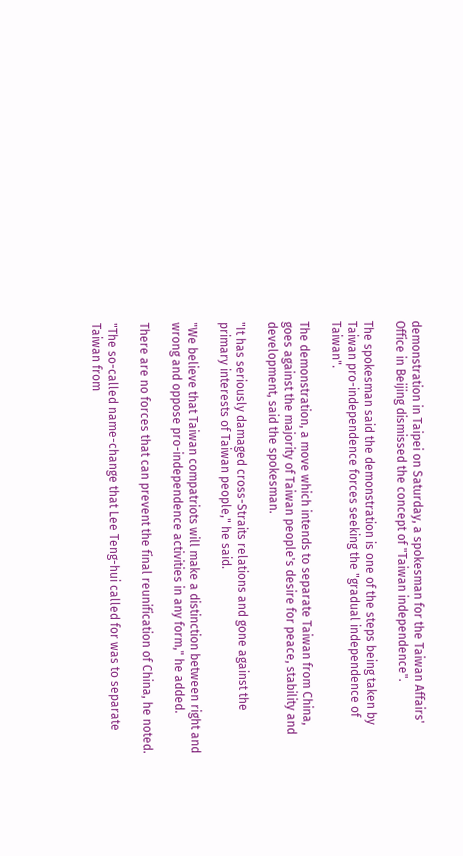demonstration in Taipei on Saturday, a spokesman for the Taiwan Affairs' Office in Beijing dismissed the concept of "Taiwan independence".

The spokesman said the demonstration is one of the steps being taken by Taiwan pro-independence forces seeking the "gradual independence of Taiwan".

The demonstration, a move which intends to separate Taiwan from China, goes against the majority of Taiwan people's desire for peace, stability and development, said the spokesman.

"It has seriously damaged cross-Straits relations and gone against the primary interests of Taiwan people," he said.

"We believe that Taiwan compatriots will make a distinction between right and wrong and oppose pro-independence activities in any form," he added.

There are no forces that can prevent the final reunification of China, he noted.

"The so-called name-change that Lee Teng-hui called for was to separate Taiwan from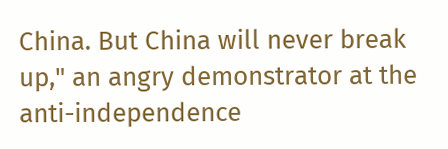China. But China will never break up," an angry demonstrator at the anti-independence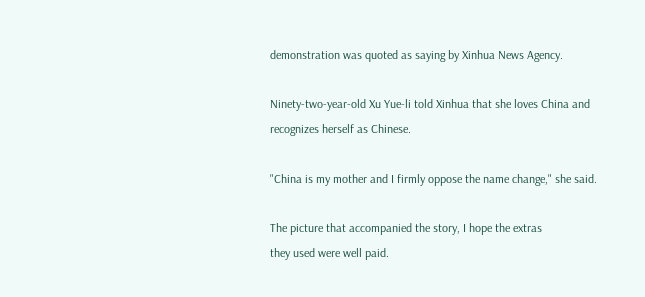demonstration was quoted as saying by Xinhua News Agency.

Ninety-two-year-old Xu Yue-li told Xinhua that she loves China and recognizes herself as Chinese.

"China is my mother and I firmly oppose the name change," she said.

The picture that accompanied the story, I hope the extras
they used were well paid.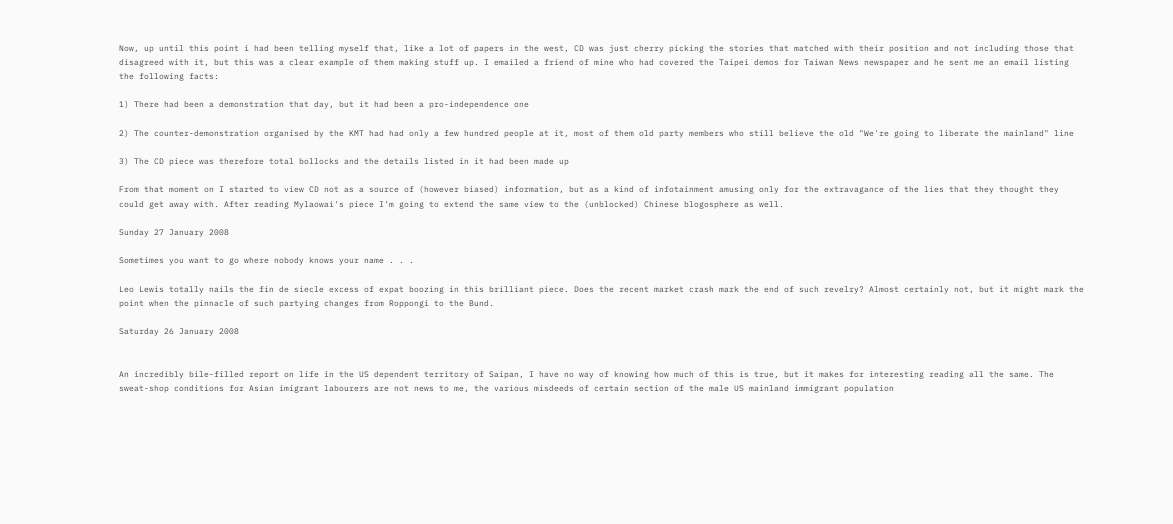Now, up until this point i had been telling myself that, like a lot of papers in the west, CD was just cherry picking the stories that matched with their position and not including those that disagreed with it, but this was a clear example of them making stuff up. I emailed a friend of mine who had covered the Taipei demos for Taiwan News newspaper and he sent me an email listing the following facts:

1) There had been a demonstration that day, but it had been a pro-independence one

2) The counter-demonstration organised by the KMT had had only a few hundred people at it, most of them old party members who still believe the old "We're going to liberate the mainland" line

3) The CD piece was therefore total bollocks and the details listed in it had been made up

From that moment on I started to view CD not as a source of (however biased) information, but as a kind of infotainment amusing only for the extravagance of the lies that they thought they could get away with. After reading Mylaowai's piece I'm going to extend the same view to the (unblocked) Chinese blogosphere as well.

Sunday 27 January 2008

Sometimes you want to go where nobody knows your name . . .

Leo Lewis totally nails the fin de siecle excess of expat boozing in this brilliant piece. Does the recent market crash mark the end of such revelry? Almost certainly not, but it might mark the point when the pinnacle of such partying changes from Roppongi to the Bund.

Saturday 26 January 2008


An incredibly bile-filled report on life in the US dependent territory of Saipan, I have no way of knowing how much of this is true, but it makes for interesting reading all the same. The sweat-shop conditions for Asian imigrant labourers are not news to me, the various misdeeds of certain section of the male US mainland immigrant population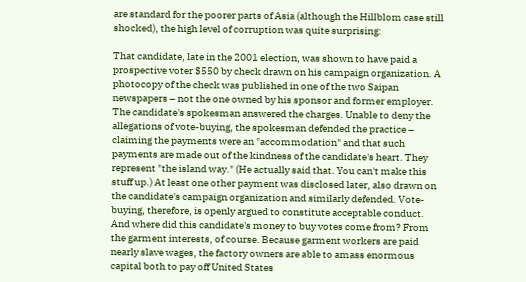are standard for the poorer parts of Asia (although the Hillblom case still shocked), the high level of corruption was quite surprising:

That candidate, late in the 2001 election, was shown to have paid a prospective voter $550 by check drawn on his campaign organization. A photocopy of the check was published in one of the two Saipan newspapers – not the one owned by his sponsor and former employer. The candidate's spokesman answered the charges. Unable to deny the allegations of vote-buying, the spokesman defended the practice – claiming the payments were an "accommodation" and that such payments are made out of the kindness of the candidate's heart. They represent "the island way." (He actually said that. You can't make this stuff up.) At least one other payment was disclosed later, also drawn on the candidate's campaign organization and similarly defended. Vote-buying, therefore, is openly argued to constitute acceptable conduct. And where did this candidate's money to buy votes come from? From the garment interests, of course. Because garment workers are paid nearly slave wages, the factory owners are able to amass enormous capital both to pay off United States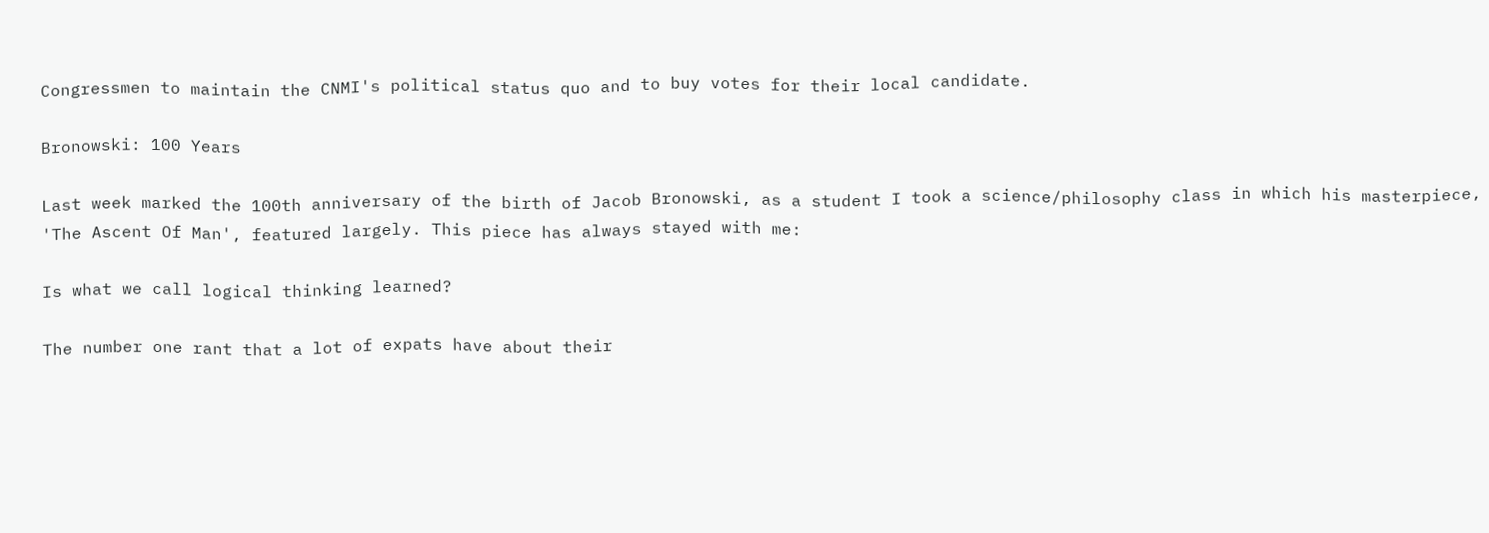Congressmen to maintain the CNMI's political status quo and to buy votes for their local candidate.

Bronowski: 100 Years

Last week marked the 100th anniversary of the birth of Jacob Bronowski, as a student I took a science/philosophy class in which his masterpiece, 'The Ascent Of Man', featured largely. This piece has always stayed with me:

Is what we call logical thinking learned?

The number one rant that a lot of expats have about their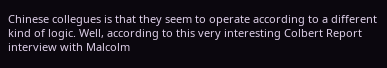Chinese collegues is that they seem to operate according to a different kind of logic. Well, according to this very interesting Colbert Report interview with Malcolm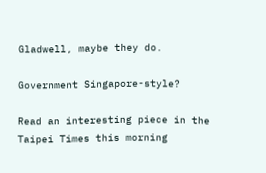Gladwell, maybe they do.

Government Singapore-style?

Read an interesting piece in the Taipei Times this morning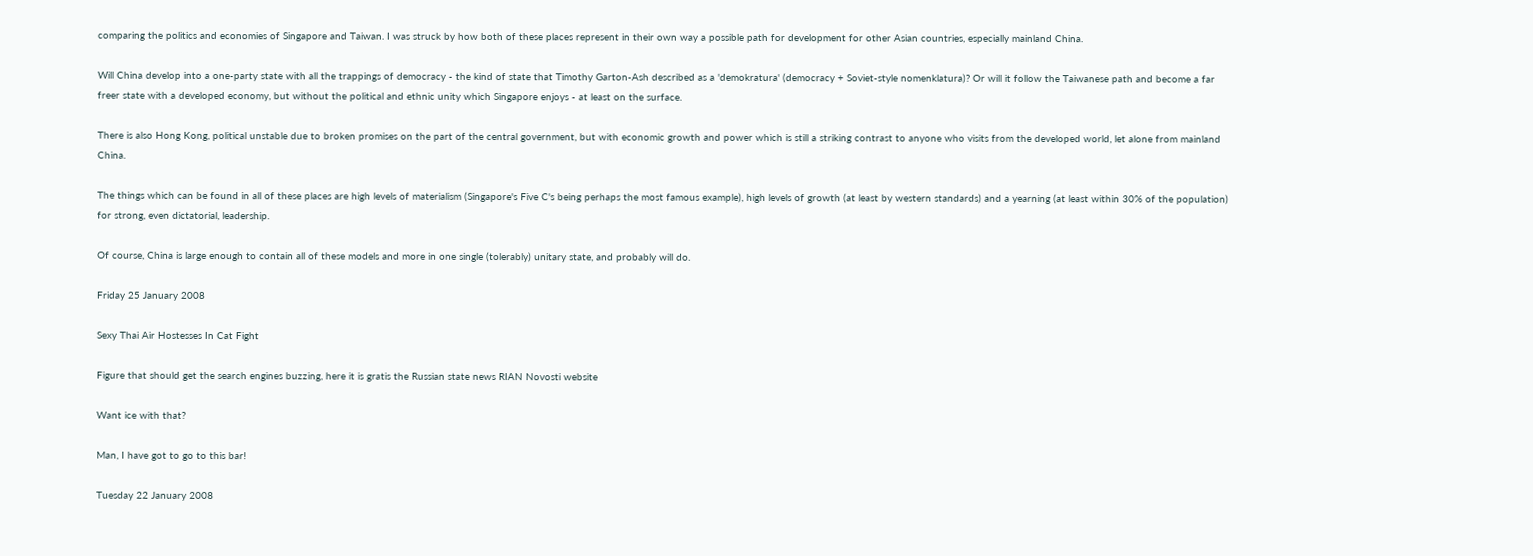comparing the politics and economies of Singapore and Taiwan. I was struck by how both of these places represent in their own way a possible path for development for other Asian countries, especially mainland China.

Will China develop into a one-party state with all the trappings of democracy - the kind of state that Timothy Garton-Ash described as a 'demokratura' (democracy + Soviet-style nomenklatura)? Or will it follow the Taiwanese path and become a far freer state with a developed economy, but without the political and ethnic unity which Singapore enjoys - at least on the surface.

There is also Hong Kong, political unstable due to broken promises on the part of the central government, but with economic growth and power which is still a striking contrast to anyone who visits from the developed world, let alone from mainland China.

The things which can be found in all of these places are high levels of materialism (Singapore's Five C's being perhaps the most famous example), high levels of growth (at least by western standards) and a yearning (at least within 30% of the population) for strong, even dictatorial, leadership.

Of course, China is large enough to contain all of these models and more in one single (tolerably) unitary state, and probably will do.

Friday 25 January 2008

Sexy Thai Air Hostesses In Cat Fight

Figure that should get the search engines buzzing, here it is gratis the Russian state news RIAN Novosti website

Want ice with that?

Man, I have got to go to this bar!

Tuesday 22 January 2008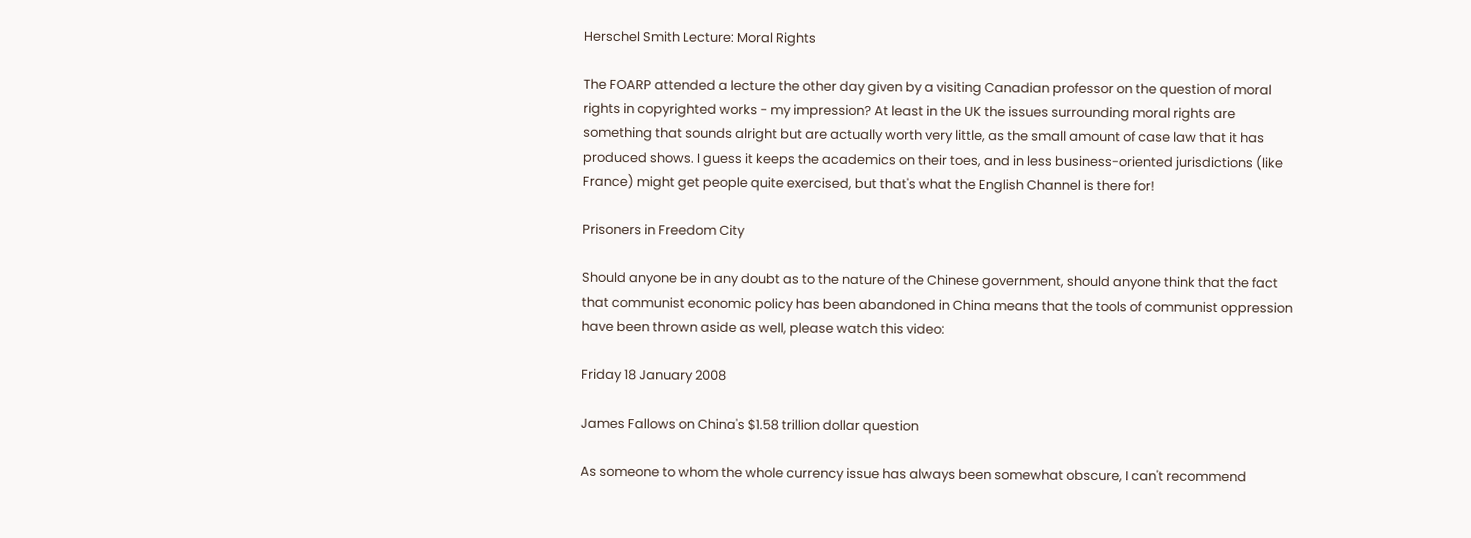Herschel Smith Lecture: Moral Rights

The FOARP attended a lecture the other day given by a visiting Canadian professor on the question of moral rights in copyrighted works - my impression? At least in the UK the issues surrounding moral rights are something that sounds alright but are actually worth very little, as the small amount of case law that it has produced shows. I guess it keeps the academics on their toes, and in less business-oriented jurisdictions (like France) might get people quite exercised, but that's what the English Channel is there for!

Prisoners in Freedom City

Should anyone be in any doubt as to the nature of the Chinese government, should anyone think that the fact that communist economic policy has been abandoned in China means that the tools of communist oppression have been thrown aside as well, please watch this video:

Friday 18 January 2008

James Fallows on China's $1.58 trillion dollar question

As someone to whom the whole currency issue has always been somewhat obscure, I can't recommend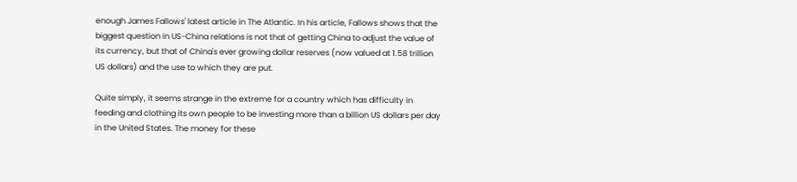enough James Fallows' latest article in The Atlantic. In his article, Fallows shows that the biggest question in US-China relations is not that of getting China to adjust the value of its currency, but that of China's ever growing dollar reserves (now valued at 1.58 trillion US dollars) and the use to which they are put.

Quite simply, it seems strange in the extreme for a country which has difficulty in feeding and clothing its own people to be investing more than a billion US dollars per day in the United States. The money for these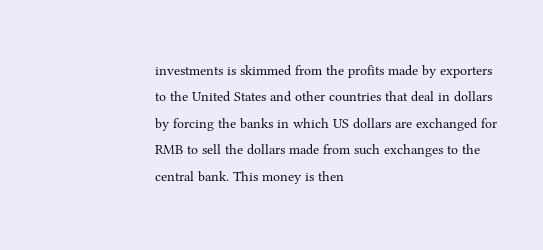investments is skimmed from the profits made by exporters to the United States and other countries that deal in dollars by forcing the banks in which US dollars are exchanged for RMB to sell the dollars made from such exchanges to the central bank. This money is then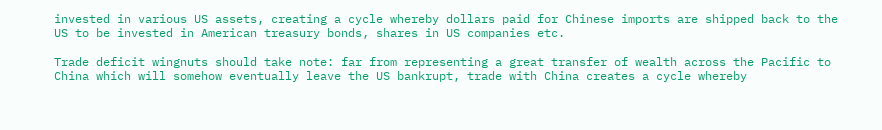invested in various US assets, creating a cycle whereby dollars paid for Chinese imports are shipped back to the US to be invested in American treasury bonds, shares in US companies etc.

Trade deficit wingnuts should take note: far from representing a great transfer of wealth across the Pacific to China which will somehow eventually leave the US bankrupt, trade with China creates a cycle whereby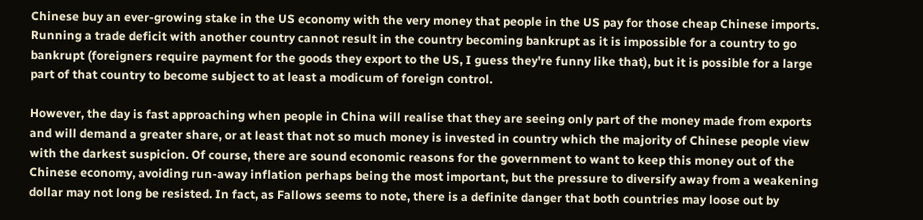Chinese buy an ever-growing stake in the US economy with the very money that people in the US pay for those cheap Chinese imports. Running a trade deficit with another country cannot result in the country becoming bankrupt as it is impossible for a country to go bankrupt (foreigners require payment for the goods they export to the US, I guess they're funny like that), but it is possible for a large part of that country to become subject to at least a modicum of foreign control.

However, the day is fast approaching when people in China will realise that they are seeing only part of the money made from exports and will demand a greater share, or at least that not so much money is invested in country which the majority of Chinese people view with the darkest suspicion. Of course, there are sound economic reasons for the government to want to keep this money out of the Chinese economy, avoiding run-away inflation perhaps being the most important, but the pressure to diversify away from a weakening dollar may not long be resisted. In fact, as Fallows seems to note, there is a definite danger that both countries may loose out by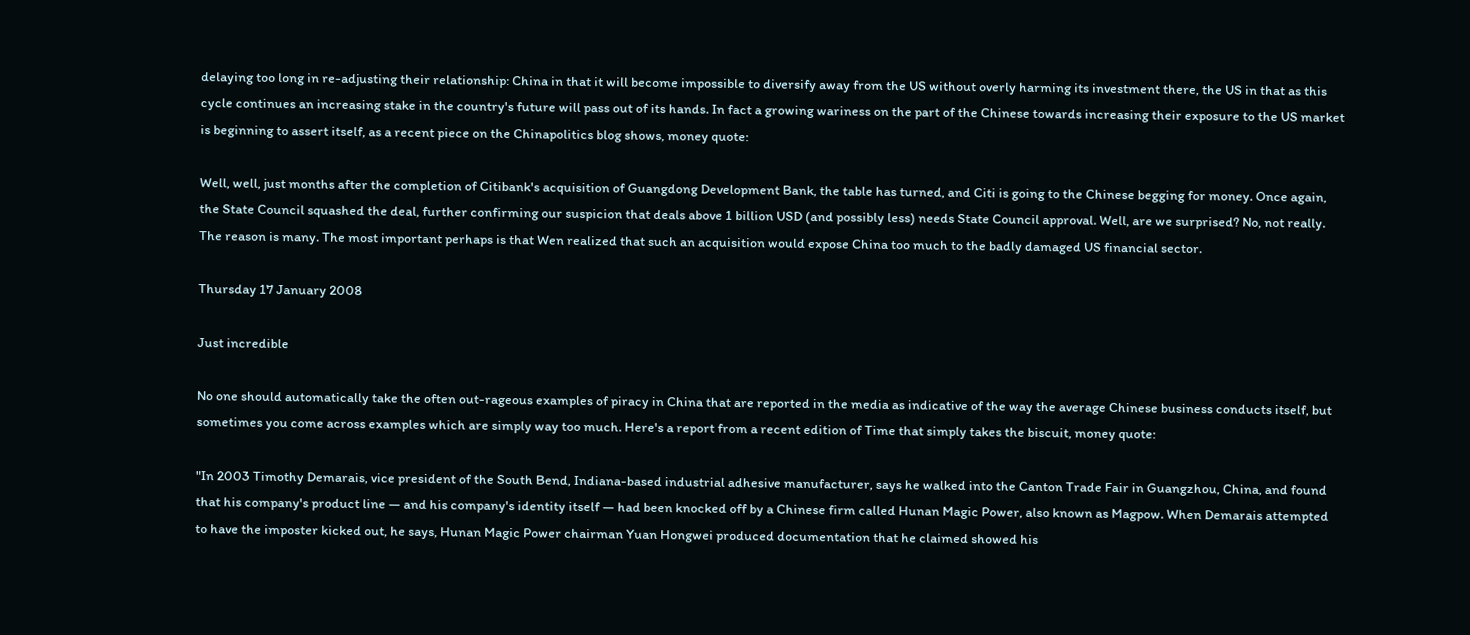delaying too long in re-adjusting their relationship: China in that it will become impossible to diversify away from the US without overly harming its investment there, the US in that as this cycle continues an increasing stake in the country's future will pass out of its hands. In fact a growing wariness on the part of the Chinese towards increasing their exposure to the US market is beginning to assert itself, as a recent piece on the Chinapolitics blog shows, money quote:

Well, well, just months after the completion of Citibank's acquisition of Guangdong Development Bank, the table has turned, and Citi is going to the Chinese begging for money. Once again, the State Council squashed the deal, further confirming our suspicion that deals above 1 billion USD (and possibly less) needs State Council approval. Well, are we surprised? No, not really. The reason is many. The most important perhaps is that Wen realized that such an acquisition would expose China too much to the badly damaged US financial sector.

Thursday 17 January 2008

Just incredible

No one should automatically take the often out-rageous examples of piracy in China that are reported in the media as indicative of the way the average Chinese business conducts itself, but sometimes you come across examples which are simply way too much. Here's a report from a recent edition of Time that simply takes the biscuit, money quote:

"In 2003 Timothy Demarais, vice president of the South Bend, Indiana-based industrial adhesive manufacturer, says he walked into the Canton Trade Fair in Guangzhou, China, and found that his company's product line — and his company's identity itself — had been knocked off by a Chinese firm called Hunan Magic Power, also known as Magpow. When Demarais attempted to have the imposter kicked out, he says, Hunan Magic Power chairman Yuan Hongwei produced documentation that he claimed showed his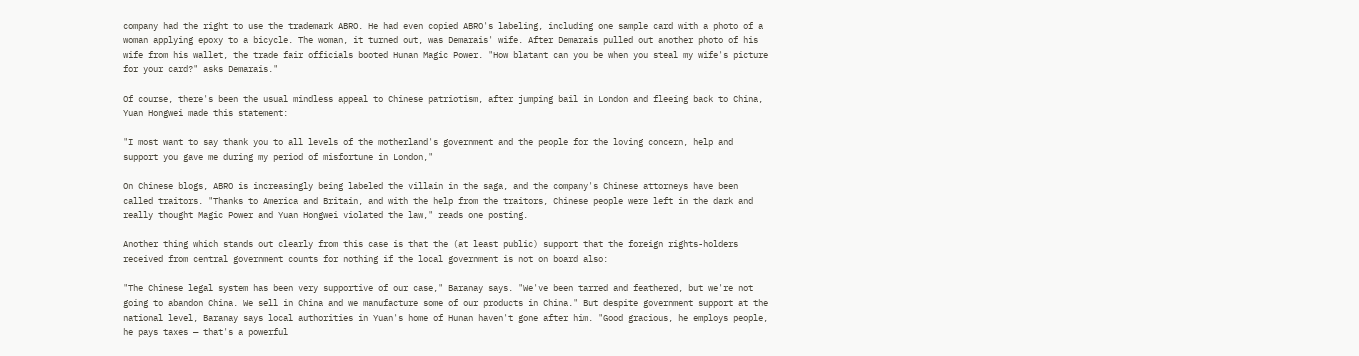company had the right to use the trademark ABRO. He had even copied ABRO's labeling, including one sample card with a photo of a woman applying epoxy to a bicycle. The woman, it turned out, was Demarais' wife. After Demarais pulled out another photo of his wife from his wallet, the trade fair officials booted Hunan Magic Power. "How blatant can you be when you steal my wife's picture for your card?" asks Demarais."

Of course, there's been the usual mindless appeal to Chinese patriotism, after jumping bail in London and fleeing back to China, Yuan Hongwei made this statement:

"I most want to say thank you to all levels of the motherland's government and the people for the loving concern, help and support you gave me during my period of misfortune in London,"

On Chinese blogs, ABRO is increasingly being labeled the villain in the saga, and the company's Chinese attorneys have been called traitors. "Thanks to America and Britain, and with the help from the traitors, Chinese people were left in the dark and really thought Magic Power and Yuan Hongwei violated the law," reads one posting.

Another thing which stands out clearly from this case is that the (at least public) support that the foreign rights-holders received from central government counts for nothing if the local government is not on board also:

"The Chinese legal system has been very supportive of our case," Baranay says. "We've been tarred and feathered, but we're not going to abandon China. We sell in China and we manufacture some of our products in China." But despite government support at the national level, Baranay says local authorities in Yuan's home of Hunan haven't gone after him. "Good gracious, he employs people, he pays taxes — that's a powerful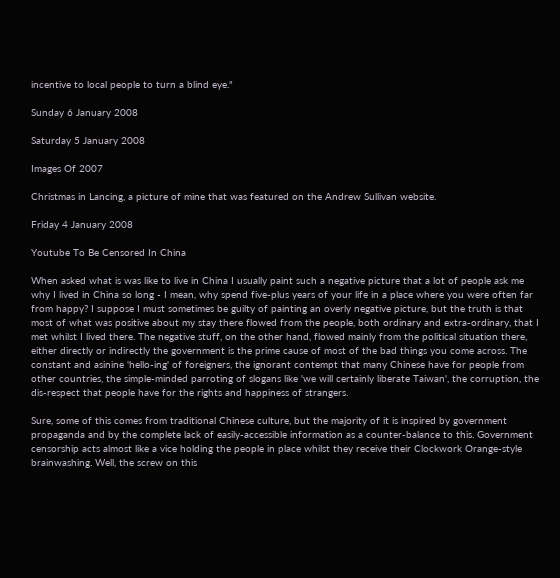incentive to local people to turn a blind eye."

Sunday 6 January 2008

Saturday 5 January 2008

Images Of 2007

Christmas in Lancing, a picture of mine that was featured on the Andrew Sullivan website.

Friday 4 January 2008

Youtube To Be Censored In China

When asked what is was like to live in China I usually paint such a negative picture that a lot of people ask me why I lived in China so long - I mean, why spend five-plus years of your life in a place where you were often far from happy? I suppose I must sometimes be guilty of painting an overly negative picture, but the truth is that most of what was positive about my stay there flowed from the people, both ordinary and extra-ordinary, that I met whilst I lived there. The negative stuff, on the other hand, flowed mainly from the political situation there, either directly or indirectly the government is the prime cause of most of the bad things you come across. The constant and asinine 'hello-ing' of foreigners, the ignorant contempt that many Chinese have for people from other countries, the simple-minded parroting of slogans like 'we will certainly liberate Taiwan', the corruption, the dis-respect that people have for the rights and happiness of strangers.

Sure, some of this comes from traditional Chinese culture, but the majority of it is inspired by government propaganda and by the complete lack of easily-accessible information as a counter-balance to this. Government censorship acts almost like a vice holding the people in place whilst they receive their Clockwork Orange-style brainwashing. Well, the screw on this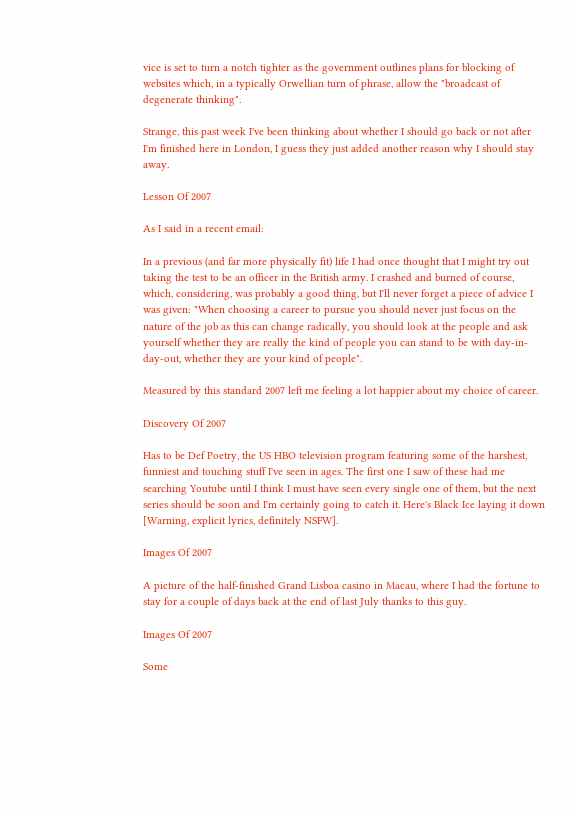vice is set to turn a notch tighter as the government outlines plans for blocking of websites which, in a typically Orwellian turn of phrase, allow the "broadcast of degenerate thinking".

Strange, this past week I've been thinking about whether I should go back or not after I'm finished here in London, I guess they just added another reason why I should stay away.

Lesson Of 2007

As I said in a recent email:

In a previous (and far more physically fit) life I had once thought that I might try out taking the test to be an officer in the British army. I crashed and burned of course, which, considering, was probably a good thing, but I'll never forget a piece of advice I was given: "When choosing a career to pursue you should never just focus on the nature of the job as this can change radically, you should look at the people and ask yourself whether they are really the kind of people you can stand to be with day-in-day-out, whether they are your kind of people".

Measured by this standard 2007 left me feeling a lot happier about my choice of career.

Discovery Of 2007

Has to be Def Poetry, the US HBO television program featuring some of the harshest, funniest and touching stuff I've seen in ages. The first one I saw of these had me searching Youtube until I think I must have seen every single one of them, but the next series should be soon and I'm certainly going to catch it. Here's Black Ice laying it down [Warning, explicit lyrics, definitely NSFW].

Images Of 2007

A picture of the half-finished Grand Lisboa casino in Macau, where I had the fortune to stay for a couple of days back at the end of last July thanks to this guy.

Images Of 2007

Some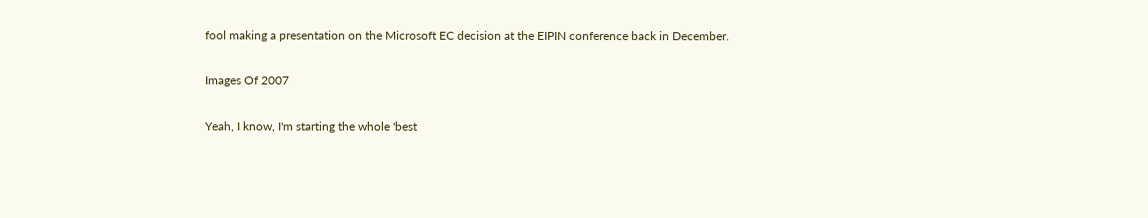fool making a presentation on the Microsoft EC decision at the EIPIN conference back in December.

Images Of 2007

Yeah, I know, I'm starting the whole 'best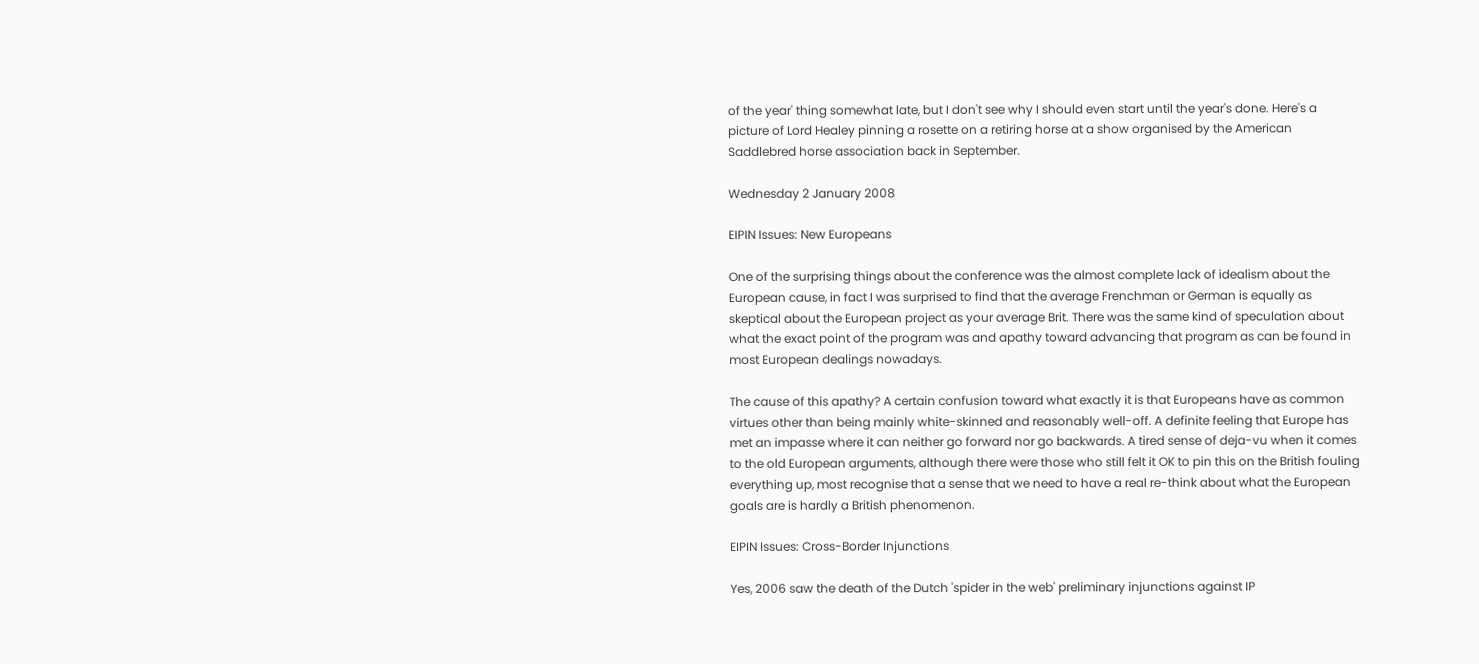of the year' thing somewhat late, but I don't see why I should even start until the year's done. Here's a picture of Lord Healey pinning a rosette on a retiring horse at a show organised by the American Saddlebred horse association back in September.

Wednesday 2 January 2008

EIPIN Issues: New Europeans

One of the surprising things about the conference was the almost complete lack of idealism about the European cause, in fact I was surprised to find that the average Frenchman or German is equally as skeptical about the European project as your average Brit. There was the same kind of speculation about what the exact point of the program was and apathy toward advancing that program as can be found in most European dealings nowadays.

The cause of this apathy? A certain confusion toward what exactly it is that Europeans have as common virtues other than being mainly white-skinned and reasonably well-off. A definite feeling that Europe has met an impasse where it can neither go forward nor go backwards. A tired sense of deja-vu when it comes to the old European arguments, although there were those who still felt it OK to pin this on the British fouling everything up, most recognise that a sense that we need to have a real re-think about what the European goals are is hardly a British phenomenon.

EIPIN Issues: Cross-Border Injunctions

Yes, 2006 saw the death of the Dutch 'spider in the web' preliminary injunctions against IP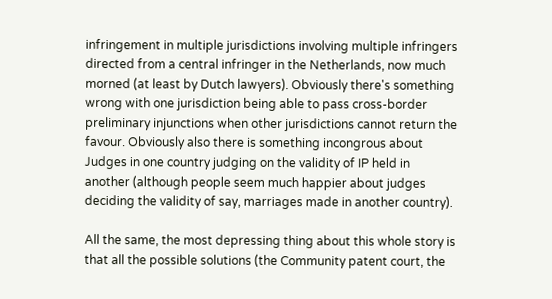infringement in multiple jurisdictions involving multiple infringers directed from a central infringer in the Netherlands, now much morned (at least by Dutch lawyers). Obviously there's something wrong with one jurisdiction being able to pass cross-border preliminary injunctions when other jurisdictions cannot return the favour. Obviously also there is something incongrous about Judges in one country judging on the validity of IP held in another (although people seem much happier about judges deciding the validity of say, marriages made in another country).

All the same, the most depressing thing about this whole story is that all the possible solutions (the Community patent court, the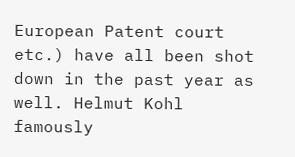European Patent court etc.) have all been shot down in the past year as well. Helmut Kohl famously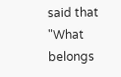said that "What belongs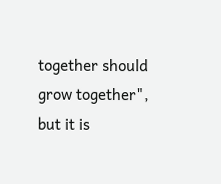together should grow together", but it is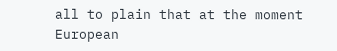all to plain that at the moment European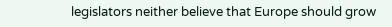legislators neither believe that Europe should grow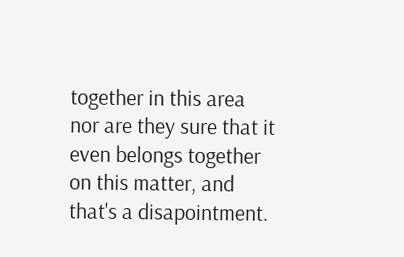together in this area nor are they sure that it even belongs together on this matter, and that's a disapointment.